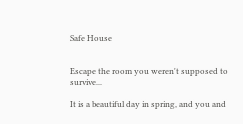Safe House


Escape the room you weren't supposed to survive...

It is a beautiful day in spring, and you and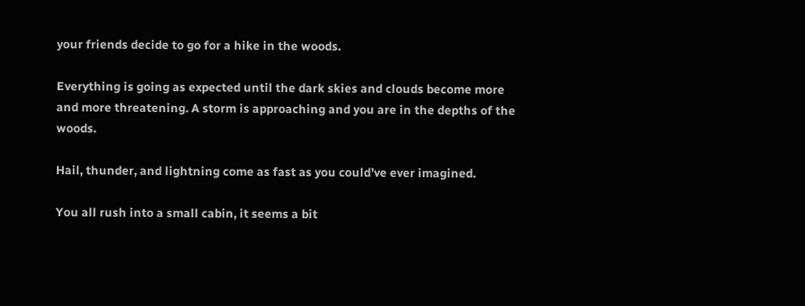your friends decide to go for a hike in the woods.

Everything is going as expected until the dark skies and clouds become more and more threatening. A storm is approaching and you are in the depths of the woods.

Hail, thunder, and lightning come as fast as you could’ve ever imagined.

You all rush into a small cabin, it seems a bit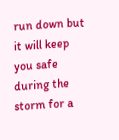run down but it will keep you safe during the storm for a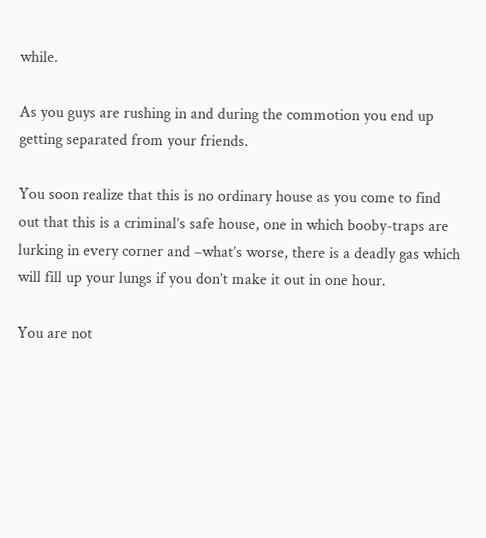while.

As you guys are rushing in and during the commotion you end up getting separated from your friends.

You soon realize that this is no ordinary house as you come to find out that this is a criminal’s safe house, one in which booby-traps are lurking in every corner and –what’s worse, there is a deadly gas which will fill up your lungs if you don’t make it out in one hour.

You are not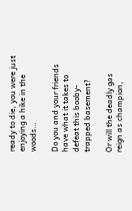ready to die, you were just enjoying a hike in the woods…

Do you and your friends have what it takes to defeat this booby-trapped basement?

Or will the deadly gas reign as champion,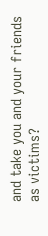and take you and your friends as victims?